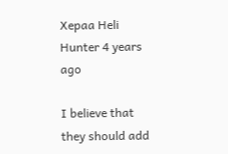Xepaa Heli Hunter 4 years ago

I believe that they should add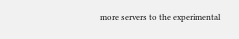more servers to the experimental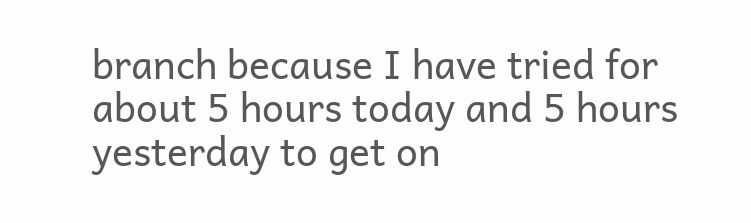branch because I have tried for about 5 hours today and 5 hours yesterday to get on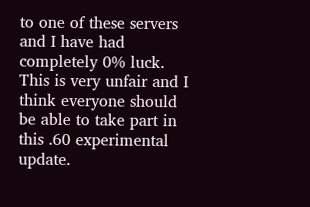to one of these servers and I have had completely 0% luck.  This is very unfair and I think everyone should be able to take part in this .60 experimental update.